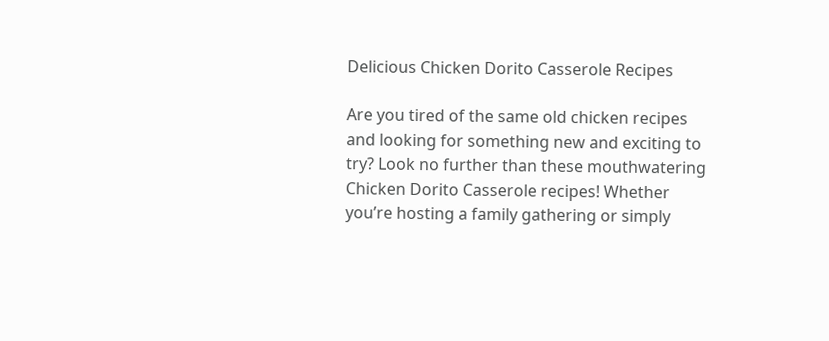Delicious Chicken Dorito Casserole Recipes

Are you tired of the same old chicken recipes and looking for something new and exciting to try? Look no further than these mouthwatering Chicken Dorito Casserole recipes! Whether you’re hosting a family gathering or simply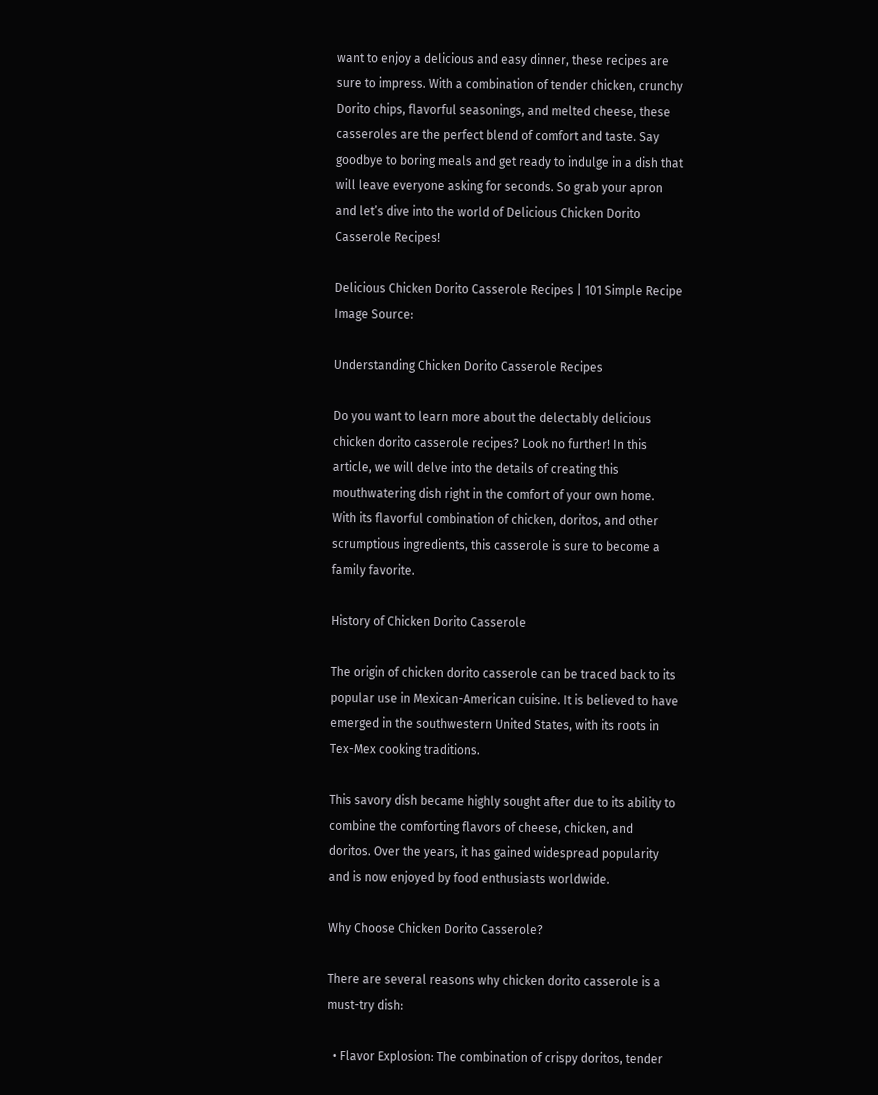want to enjoy a delicious and easy dinner, these recipes are sure to impress. With a combination of tender chicken, crunchy Dorito chips, flavorful seasonings, and melted cheese, these casseroles are the perfect blend of comfort and taste. Say goodbye to boring meals and get ready to indulge in a dish that will leave everyone asking for seconds. So grab your apron and let’s dive into the world of Delicious Chicken Dorito Casserole Recipes!

Delicious Chicken Dorito Casserole Recipes | 101 Simple Recipe
Image Source:

Understanding Chicken Dorito Casserole Recipes

Do you want to learn more about the delectably delicious chicken dorito casserole recipes? Look no further! In this article, we will delve into the details of creating this mouthwatering dish right in the comfort of your own home. With its flavorful combination of chicken, doritos, and other scrumptious ingredients, this casserole is sure to become a family favorite.

History of Chicken Dorito Casserole

The origin of chicken dorito casserole can be traced back to its popular use in Mexican-American cuisine. It is believed to have emerged in the southwestern United States, with its roots in Tex-Mex cooking traditions.

This savory dish became highly sought after due to its ability to combine the comforting flavors of cheese, chicken, and doritos. Over the years, it has gained widespread popularity and is now enjoyed by food enthusiasts worldwide.

Why Choose Chicken Dorito Casserole?

There are several reasons why chicken dorito casserole is a must-try dish:

  • Flavor Explosion: The combination of crispy doritos, tender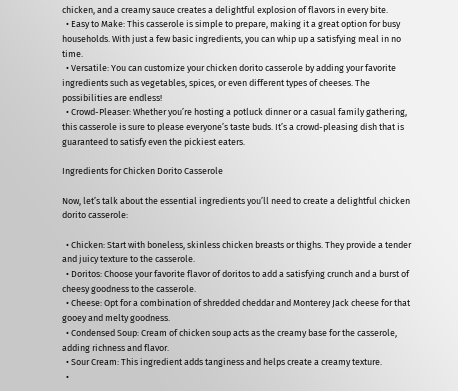chicken, and a creamy sauce creates a delightful explosion of flavors in every bite.
  • Easy to Make: This casserole is simple to prepare, making it a great option for busy households. With just a few basic ingredients, you can whip up a satisfying meal in no time.
  • Versatile: You can customize your chicken dorito casserole by adding your favorite ingredients such as vegetables, spices, or even different types of cheeses. The possibilities are endless!
  • Crowd-Pleaser: Whether you’re hosting a potluck dinner or a casual family gathering, this casserole is sure to please everyone’s taste buds. It’s a crowd-pleasing dish that is guaranteed to satisfy even the pickiest eaters.

Ingredients for Chicken Dorito Casserole

Now, let’s talk about the essential ingredients you’ll need to create a delightful chicken dorito casserole:

  • Chicken: Start with boneless, skinless chicken breasts or thighs. They provide a tender and juicy texture to the casserole.
  • Doritos: Choose your favorite flavor of doritos to add a satisfying crunch and a burst of cheesy goodness to the casserole.
  • Cheese: Opt for a combination of shredded cheddar and Monterey Jack cheese for that gooey and melty goodness.
  • Condensed Soup: Cream of chicken soup acts as the creamy base for the casserole, adding richness and flavor.
  • Sour Cream: This ingredient adds tanginess and helps create a creamy texture.
  •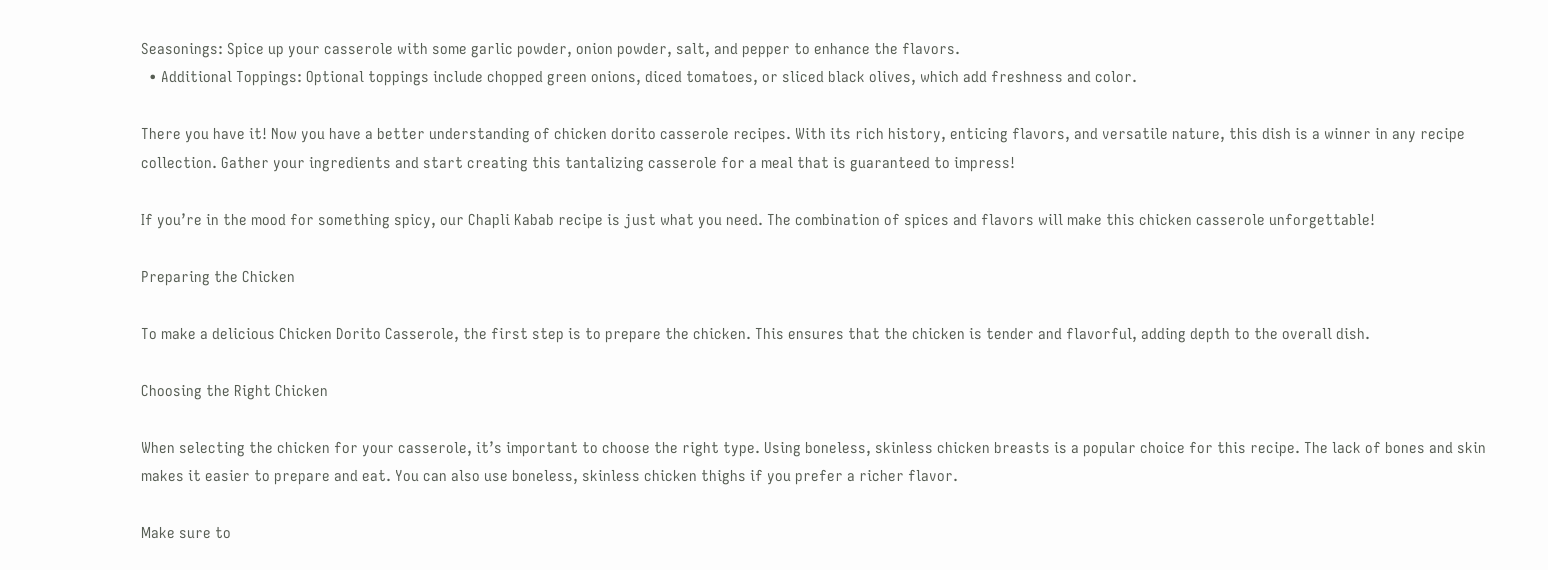Seasonings: Spice up your casserole with some garlic powder, onion powder, salt, and pepper to enhance the flavors.
  • Additional Toppings: Optional toppings include chopped green onions, diced tomatoes, or sliced black olives, which add freshness and color.

There you have it! Now you have a better understanding of chicken dorito casserole recipes. With its rich history, enticing flavors, and versatile nature, this dish is a winner in any recipe collection. Gather your ingredients and start creating this tantalizing casserole for a meal that is guaranteed to impress!

If you’re in the mood for something spicy, our Chapli Kabab recipe is just what you need. The combination of spices and flavors will make this chicken casserole unforgettable!

Preparing the Chicken

To make a delicious Chicken Dorito Casserole, the first step is to prepare the chicken. This ensures that the chicken is tender and flavorful, adding depth to the overall dish.

Choosing the Right Chicken

When selecting the chicken for your casserole, it’s important to choose the right type. Using boneless, skinless chicken breasts is a popular choice for this recipe. The lack of bones and skin makes it easier to prepare and eat. You can also use boneless, skinless chicken thighs if you prefer a richer flavor.

Make sure to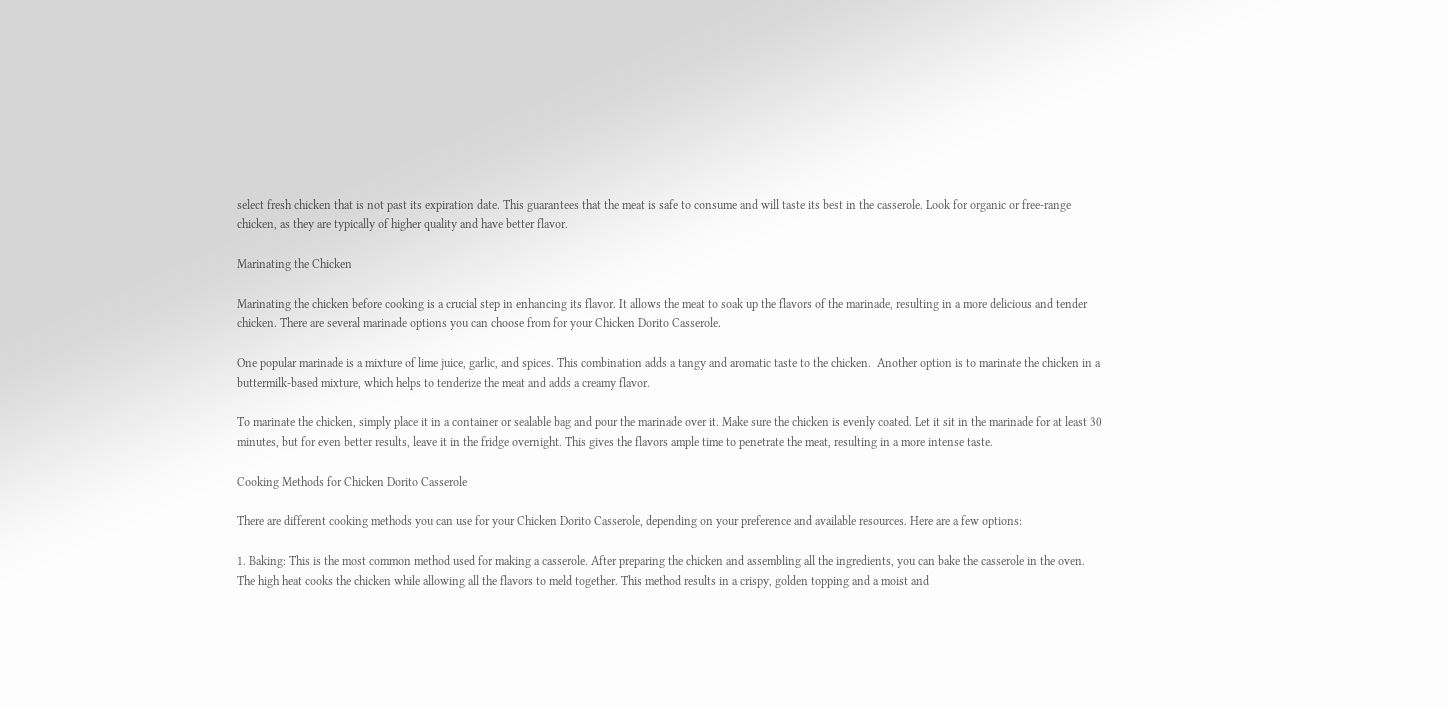select fresh chicken that is not past its expiration date. This guarantees that the meat is safe to consume and will taste its best in the casserole. Look for organic or free-range chicken, as they are typically of higher quality and have better flavor.

Marinating the Chicken

Marinating the chicken before cooking is a crucial step in enhancing its flavor. It allows the meat to soak up the flavors of the marinade, resulting in a more delicious and tender chicken. There are several marinade options you can choose from for your Chicken Dorito Casserole.

One popular marinade is a mixture of lime juice, garlic, and spices. This combination adds a tangy and aromatic taste to the chicken.  Another option is to marinate the chicken in a buttermilk-based mixture, which helps to tenderize the meat and adds a creamy flavor.

To marinate the chicken, simply place it in a container or sealable bag and pour the marinade over it. Make sure the chicken is evenly coated. Let it sit in the marinade for at least 30 minutes, but for even better results, leave it in the fridge overnight. This gives the flavors ample time to penetrate the meat, resulting in a more intense taste.

Cooking Methods for Chicken Dorito Casserole

There are different cooking methods you can use for your Chicken Dorito Casserole, depending on your preference and available resources. Here are a few options:

1. Baking: This is the most common method used for making a casserole. After preparing the chicken and assembling all the ingredients, you can bake the casserole in the oven. The high heat cooks the chicken while allowing all the flavors to meld together. This method results in a crispy, golden topping and a moist and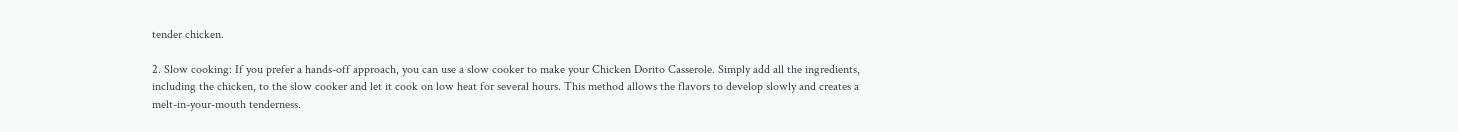tender chicken.

2. Slow cooking: If you prefer a hands-off approach, you can use a slow cooker to make your Chicken Dorito Casserole. Simply add all the ingredients, including the chicken, to the slow cooker and let it cook on low heat for several hours. This method allows the flavors to develop slowly and creates a melt-in-your-mouth tenderness.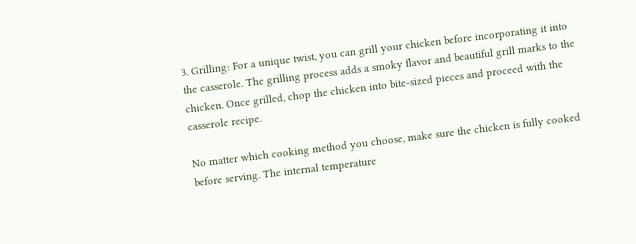3. Grilling: For a unique twist, you can grill your chicken before incorporating it into the casserole. The grilling process adds a smoky flavor and beautiful grill marks to the chicken. Once grilled, chop the chicken into bite-sized pieces and proceed with the casserole recipe.

No matter which cooking method you choose, make sure the chicken is fully cooked before serving. The internal temperature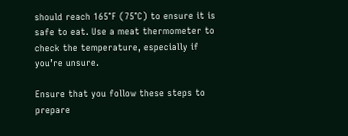should reach 165°F (75°C) to ensure it is safe to eat. Use a meat thermometer to check the temperature, especially if you’re unsure.

Ensure that you follow these steps to prepare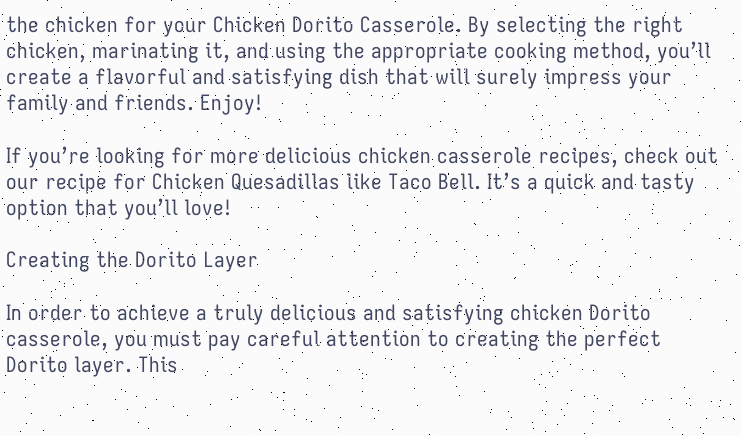the chicken for your Chicken Dorito Casserole. By selecting the right chicken, marinating it, and using the appropriate cooking method, you’ll create a flavorful and satisfying dish that will surely impress your family and friends. Enjoy!

If you’re looking for more delicious chicken casserole recipes, check out our recipe for Chicken Quesadillas like Taco Bell. It’s a quick and tasty option that you’ll love!

Creating the Dorito Layer

In order to achieve a truly delicious and satisfying chicken Dorito casserole, you must pay careful attention to creating the perfect Dorito layer. This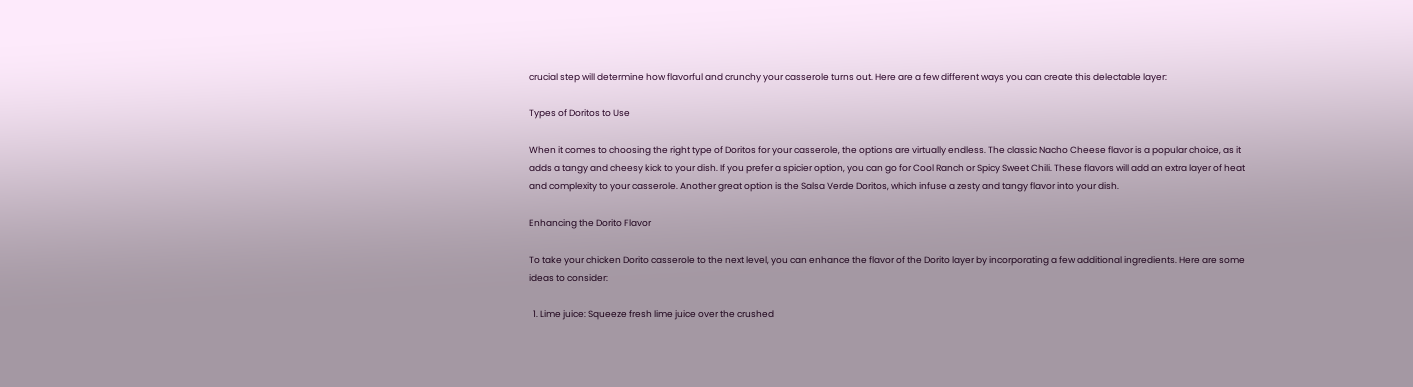crucial step will determine how flavorful and crunchy your casserole turns out. Here are a few different ways you can create this delectable layer:

Types of Doritos to Use

When it comes to choosing the right type of Doritos for your casserole, the options are virtually endless. The classic Nacho Cheese flavor is a popular choice, as it adds a tangy and cheesy kick to your dish. If you prefer a spicier option, you can go for Cool Ranch or Spicy Sweet Chili. These flavors will add an extra layer of heat and complexity to your casserole. Another great option is the Salsa Verde Doritos, which infuse a zesty and tangy flavor into your dish.

Enhancing the Dorito Flavor

To take your chicken Dorito casserole to the next level, you can enhance the flavor of the Dorito layer by incorporating a few additional ingredients. Here are some ideas to consider:

  1. Lime juice: Squeeze fresh lime juice over the crushed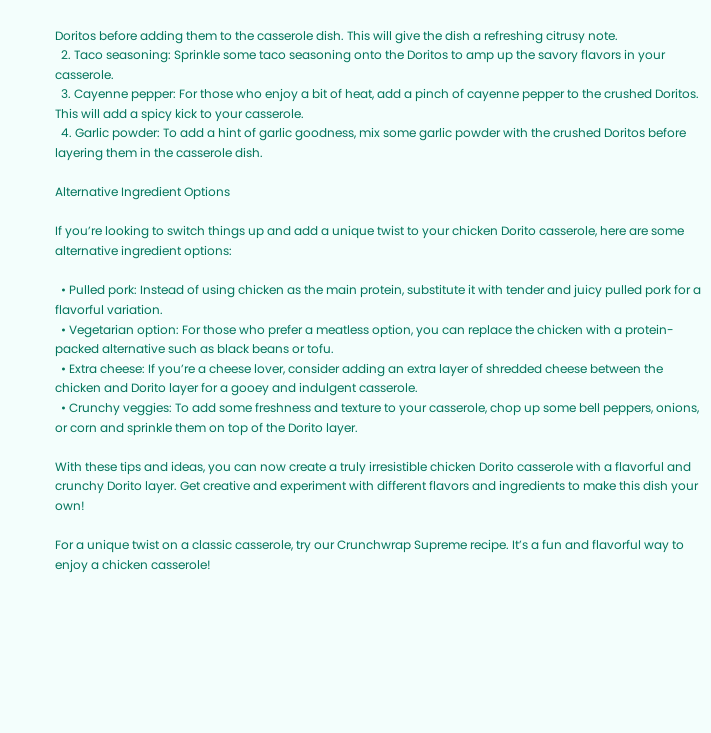Doritos before adding them to the casserole dish. This will give the dish a refreshing citrusy note.
  2. Taco seasoning: Sprinkle some taco seasoning onto the Doritos to amp up the savory flavors in your casserole.
  3. Cayenne pepper: For those who enjoy a bit of heat, add a pinch of cayenne pepper to the crushed Doritos. This will add a spicy kick to your casserole.
  4. Garlic powder: To add a hint of garlic goodness, mix some garlic powder with the crushed Doritos before layering them in the casserole dish.

Alternative Ingredient Options

If you’re looking to switch things up and add a unique twist to your chicken Dorito casserole, here are some alternative ingredient options:

  • Pulled pork: Instead of using chicken as the main protein, substitute it with tender and juicy pulled pork for a flavorful variation.
  • Vegetarian option: For those who prefer a meatless option, you can replace the chicken with a protein-packed alternative such as black beans or tofu.
  • Extra cheese: If you’re a cheese lover, consider adding an extra layer of shredded cheese between the chicken and Dorito layer for a gooey and indulgent casserole.
  • Crunchy veggies: To add some freshness and texture to your casserole, chop up some bell peppers, onions, or corn and sprinkle them on top of the Dorito layer.

With these tips and ideas, you can now create a truly irresistible chicken Dorito casserole with a flavorful and crunchy Dorito layer. Get creative and experiment with different flavors and ingredients to make this dish your own!

For a unique twist on a classic casserole, try our Crunchwrap Supreme recipe. It’s a fun and flavorful way to enjoy a chicken casserole!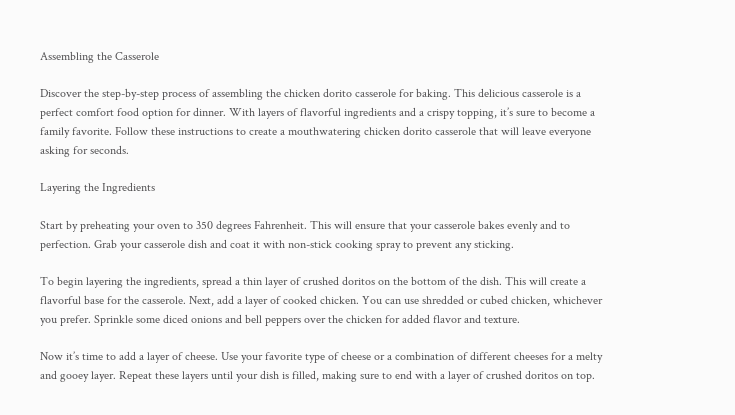Assembling the Casserole

Discover the step-by-step process of assembling the chicken dorito casserole for baking. This delicious casserole is a perfect comfort food option for dinner. With layers of flavorful ingredients and a crispy topping, it’s sure to become a family favorite. Follow these instructions to create a mouthwatering chicken dorito casserole that will leave everyone asking for seconds.

Layering the Ingredients

Start by preheating your oven to 350 degrees Fahrenheit. This will ensure that your casserole bakes evenly and to perfection. Grab your casserole dish and coat it with non-stick cooking spray to prevent any sticking.

To begin layering the ingredients, spread a thin layer of crushed doritos on the bottom of the dish. This will create a flavorful base for the casserole. Next, add a layer of cooked chicken. You can use shredded or cubed chicken, whichever you prefer. Sprinkle some diced onions and bell peppers over the chicken for added flavor and texture.

Now it’s time to add a layer of cheese. Use your favorite type of cheese or a combination of different cheeses for a melty and gooey layer. Repeat these layers until your dish is filled, making sure to end with a layer of crushed doritos on top.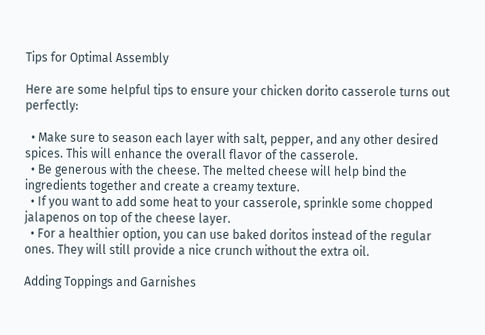Tips for Optimal Assembly

Here are some helpful tips to ensure your chicken dorito casserole turns out perfectly:

  • Make sure to season each layer with salt, pepper, and any other desired spices. This will enhance the overall flavor of the casserole.
  • Be generous with the cheese. The melted cheese will help bind the ingredients together and create a creamy texture.
  • If you want to add some heat to your casserole, sprinkle some chopped jalapenos on top of the cheese layer.
  • For a healthier option, you can use baked doritos instead of the regular ones. They will still provide a nice crunch without the extra oil.

Adding Toppings and Garnishes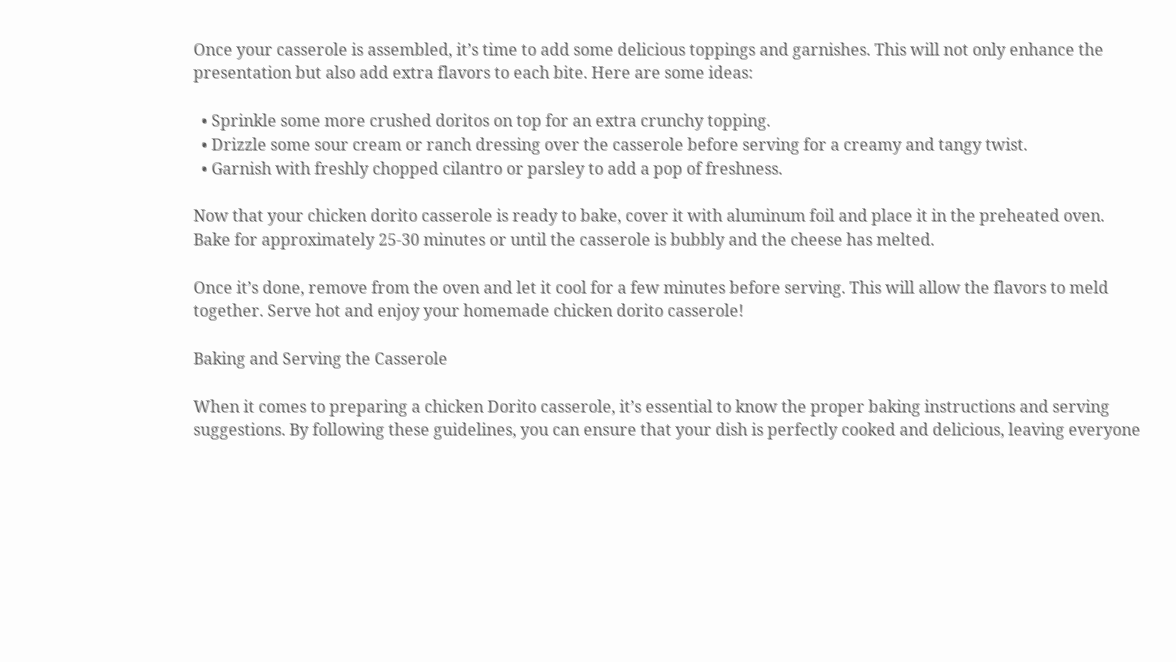Once your casserole is assembled, it’s time to add some delicious toppings and garnishes. This will not only enhance the presentation but also add extra flavors to each bite. Here are some ideas:

  • Sprinkle some more crushed doritos on top for an extra crunchy topping.
  • Drizzle some sour cream or ranch dressing over the casserole before serving for a creamy and tangy twist.
  • Garnish with freshly chopped cilantro or parsley to add a pop of freshness.

Now that your chicken dorito casserole is ready to bake, cover it with aluminum foil and place it in the preheated oven. Bake for approximately 25-30 minutes or until the casserole is bubbly and the cheese has melted.

Once it’s done, remove from the oven and let it cool for a few minutes before serving. This will allow the flavors to meld together. Serve hot and enjoy your homemade chicken dorito casserole!

Baking and Serving the Casserole

When it comes to preparing a chicken Dorito casserole, it’s essential to know the proper baking instructions and serving suggestions. By following these guidelines, you can ensure that your dish is perfectly cooked and delicious, leaving everyone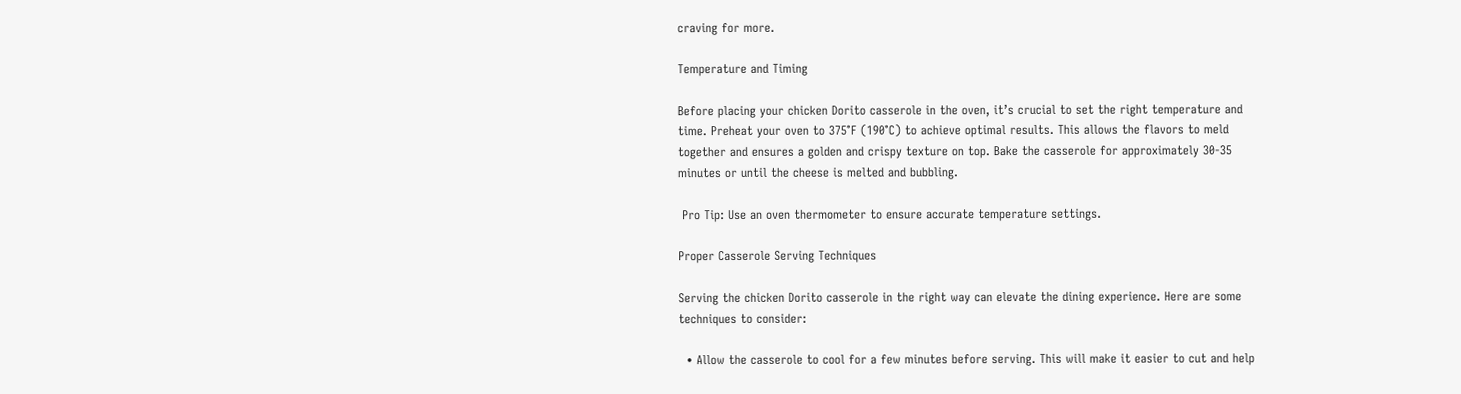craving for more.

Temperature and Timing

Before placing your chicken Dorito casserole in the oven, it’s crucial to set the right temperature and time. Preheat your oven to 375°F (190°C) to achieve optimal results. This allows the flavors to meld together and ensures a golden and crispy texture on top. Bake the casserole for approximately 30-35 minutes or until the cheese is melted and bubbling.

 Pro Tip: Use an oven thermometer to ensure accurate temperature settings.

Proper Casserole Serving Techniques

Serving the chicken Dorito casserole in the right way can elevate the dining experience. Here are some techniques to consider:

  • Allow the casserole to cool for a few minutes before serving. This will make it easier to cut and help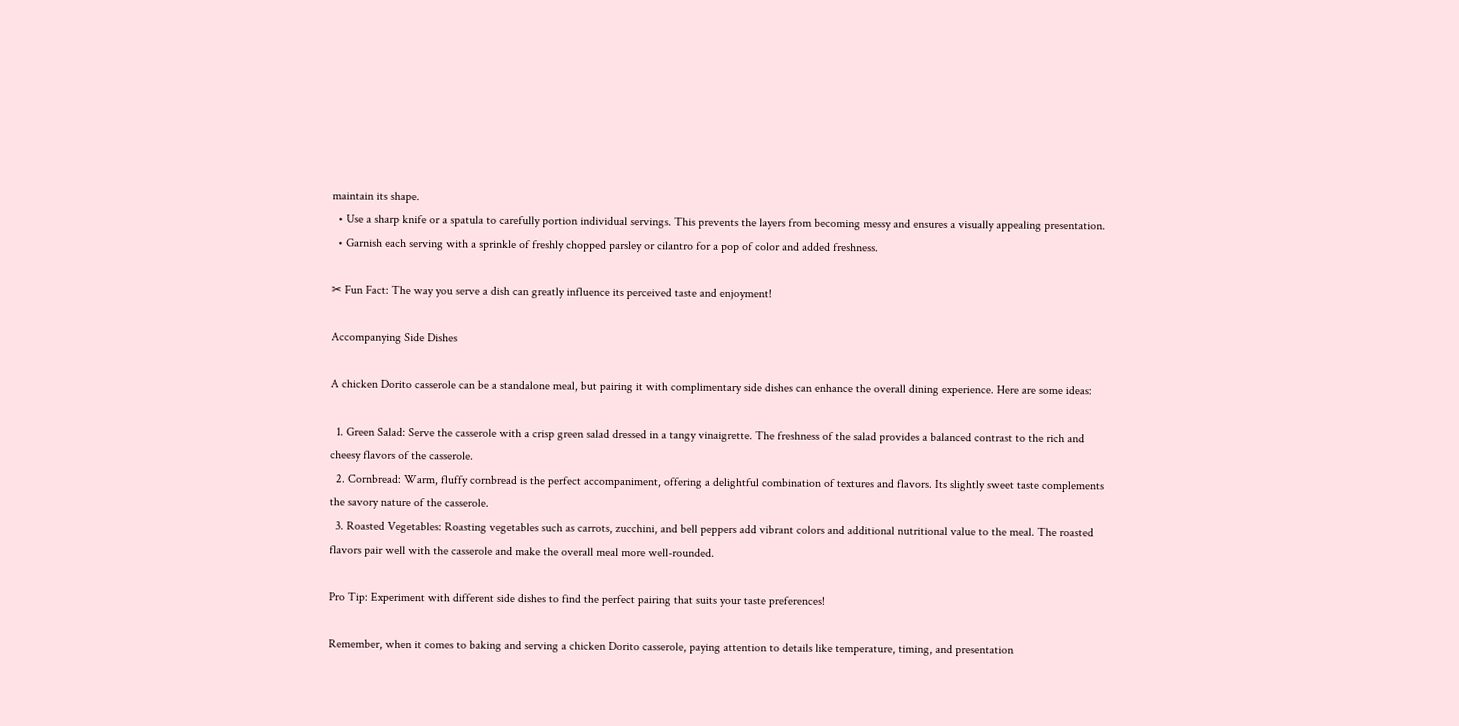maintain its shape.
  • Use a sharp knife or a spatula to carefully portion individual servings. This prevents the layers from becoming messy and ensures a visually appealing presentation.
  • Garnish each serving with a sprinkle of freshly chopped parsley or cilantro for a pop of color and added freshness.

✂ Fun Fact: The way you serve a dish can greatly influence its perceived taste and enjoyment!

Accompanying Side Dishes

A chicken Dorito casserole can be a standalone meal, but pairing it with complimentary side dishes can enhance the overall dining experience. Here are some ideas:

  1. Green Salad: Serve the casserole with a crisp green salad dressed in a tangy vinaigrette. The freshness of the salad provides a balanced contrast to the rich and cheesy flavors of the casserole.
  2. Cornbread: Warm, fluffy cornbread is the perfect accompaniment, offering a delightful combination of textures and flavors. Its slightly sweet taste complements the savory nature of the casserole.
  3. Roasted Vegetables: Roasting vegetables such as carrots, zucchini, and bell peppers add vibrant colors and additional nutritional value to the meal. The roasted flavors pair well with the casserole and make the overall meal more well-rounded.

Pro Tip: Experiment with different side dishes to find the perfect pairing that suits your taste preferences!

Remember, when it comes to baking and serving a chicken Dorito casserole, paying attention to details like temperature, timing, and presentation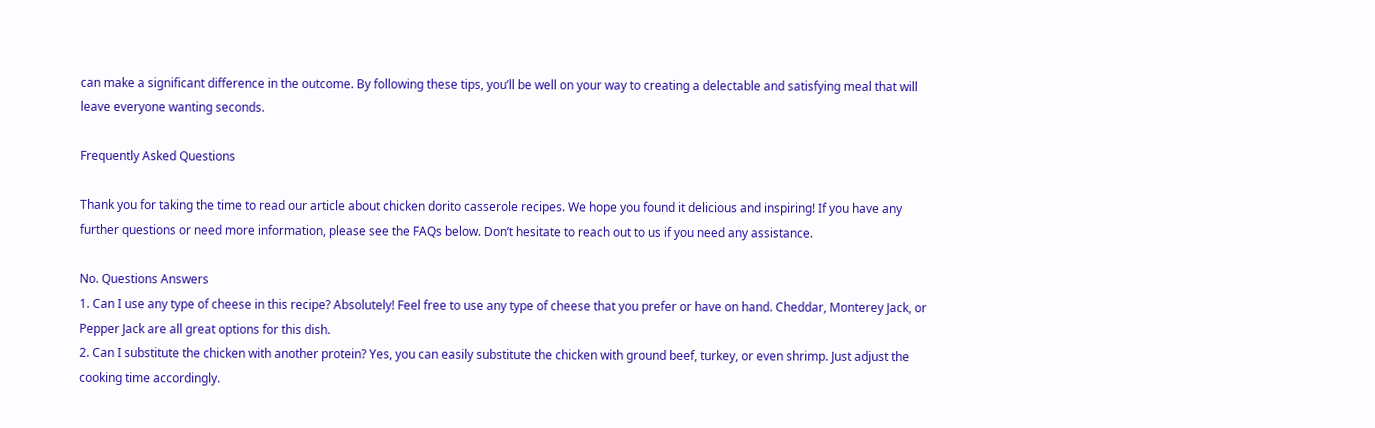can make a significant difference in the outcome. By following these tips, you’ll be well on your way to creating a delectable and satisfying meal that will leave everyone wanting seconds.

Frequently Asked Questions

Thank you for taking the time to read our article about chicken dorito casserole recipes. We hope you found it delicious and inspiring! If you have any further questions or need more information, please see the FAQs below. Don’t hesitate to reach out to us if you need any assistance.

No. Questions Answers
1. Can I use any type of cheese in this recipe? Absolutely! Feel free to use any type of cheese that you prefer or have on hand. Cheddar, Monterey Jack, or Pepper Jack are all great options for this dish.
2. Can I substitute the chicken with another protein? Yes, you can easily substitute the chicken with ground beef, turkey, or even shrimp. Just adjust the cooking time accordingly.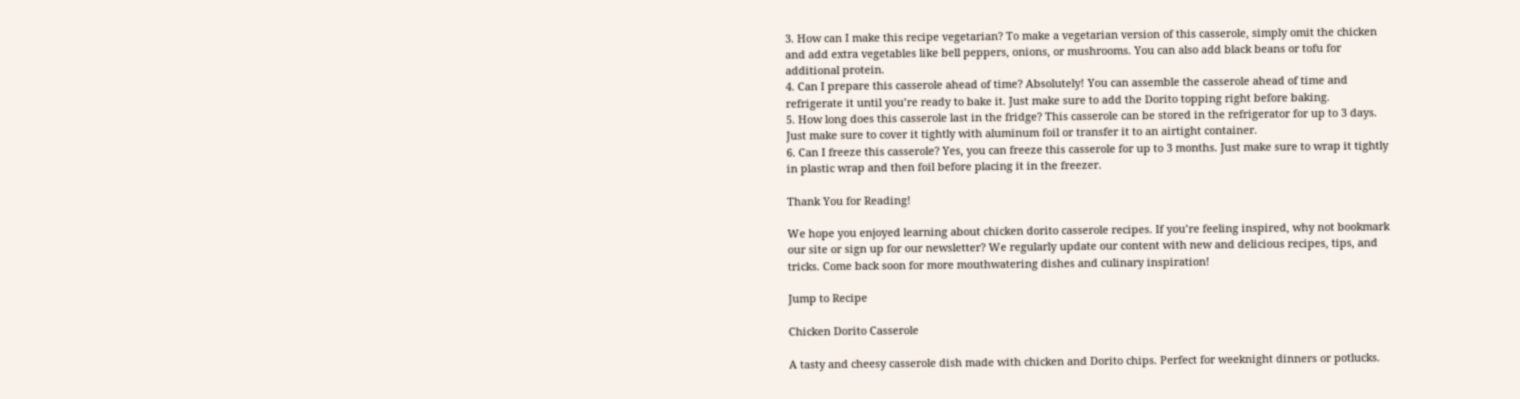3. How can I make this recipe vegetarian? To make a vegetarian version of this casserole, simply omit the chicken and add extra vegetables like bell peppers, onions, or mushrooms. You can also add black beans or tofu for additional protein.
4. Can I prepare this casserole ahead of time? Absolutely! You can assemble the casserole ahead of time and refrigerate it until you’re ready to bake it. Just make sure to add the Dorito topping right before baking.
5. How long does this casserole last in the fridge? This casserole can be stored in the refrigerator for up to 3 days. Just make sure to cover it tightly with aluminum foil or transfer it to an airtight container.
6. Can I freeze this casserole? Yes, you can freeze this casserole for up to 3 months. Just make sure to wrap it tightly in plastic wrap and then foil before placing it in the freezer.

Thank You for Reading!

We hope you enjoyed learning about chicken dorito casserole recipes. If you’re feeling inspired, why not bookmark our site or sign up for our newsletter? We regularly update our content with new and delicious recipes, tips, and tricks. Come back soon for more mouthwatering dishes and culinary inspiration!

Jump to Recipe

Chicken Dorito Casserole

A tasty and cheesy casserole dish made with chicken and Dorito chips. Perfect for weeknight dinners or potlucks.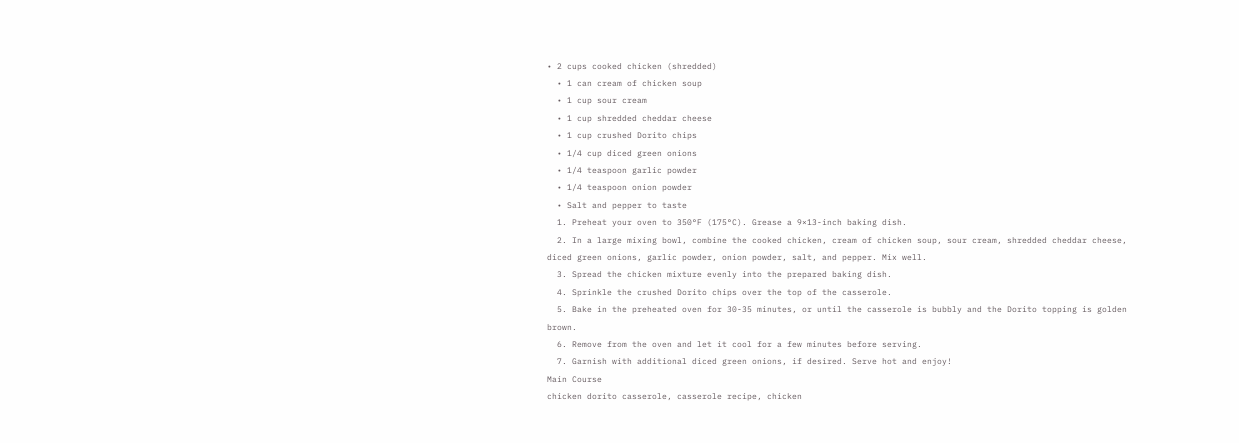• 2 cups cooked chicken (shredded)
  • 1 can cream of chicken soup
  • 1 cup sour cream
  • 1 cup shredded cheddar cheese
  • 1 cup crushed Dorito chips
  • 1/4 cup diced green onions
  • 1/4 teaspoon garlic powder
  • 1/4 teaspoon onion powder
  • Salt and pepper to taste
  1. Preheat your oven to 350°F (175°C). Grease a 9×13-inch baking dish.
  2. In a large mixing bowl, combine the cooked chicken, cream of chicken soup, sour cream, shredded cheddar cheese, diced green onions, garlic powder, onion powder, salt, and pepper. Mix well.
  3. Spread the chicken mixture evenly into the prepared baking dish.
  4. Sprinkle the crushed Dorito chips over the top of the casserole.
  5. Bake in the preheated oven for 30-35 minutes, or until the casserole is bubbly and the Dorito topping is golden brown.
  6. Remove from the oven and let it cool for a few minutes before serving.
  7. Garnish with additional diced green onions, if desired. Serve hot and enjoy!
Main Course
chicken dorito casserole, casserole recipe, chicken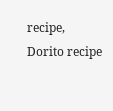recipe, Dorito recipe